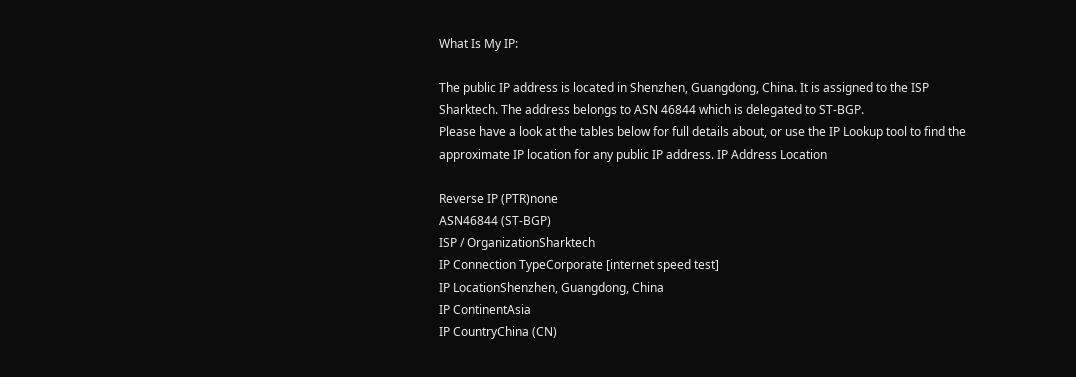What Is My IP:

The public IP address is located in Shenzhen, Guangdong, China. It is assigned to the ISP Sharktech. The address belongs to ASN 46844 which is delegated to ST-BGP.
Please have a look at the tables below for full details about, or use the IP Lookup tool to find the approximate IP location for any public IP address. IP Address Location

Reverse IP (PTR)none
ASN46844 (ST-BGP)
ISP / OrganizationSharktech
IP Connection TypeCorporate [internet speed test]
IP LocationShenzhen, Guangdong, China
IP ContinentAsia
IP CountryChina (CN)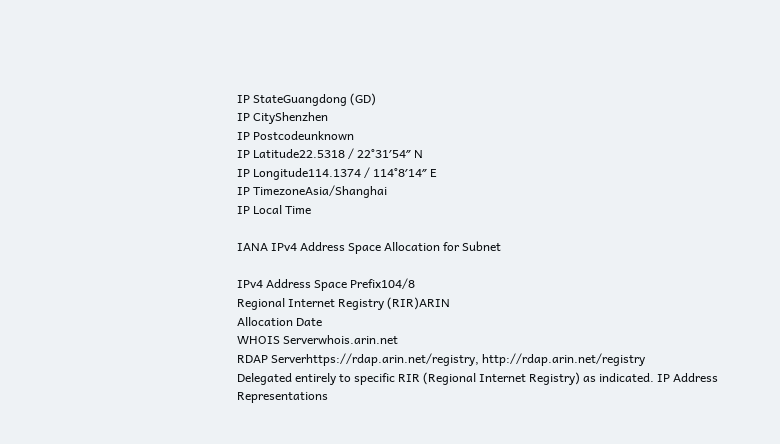IP StateGuangdong (GD)
IP CityShenzhen
IP Postcodeunknown
IP Latitude22.5318 / 22°31′54″ N
IP Longitude114.1374 / 114°8′14″ E
IP TimezoneAsia/Shanghai
IP Local Time

IANA IPv4 Address Space Allocation for Subnet

IPv4 Address Space Prefix104/8
Regional Internet Registry (RIR)ARIN
Allocation Date
WHOIS Serverwhois.arin.net
RDAP Serverhttps://rdap.arin.net/registry, http://rdap.arin.net/registry
Delegated entirely to specific RIR (Regional Internet Registry) as indicated. IP Address Representations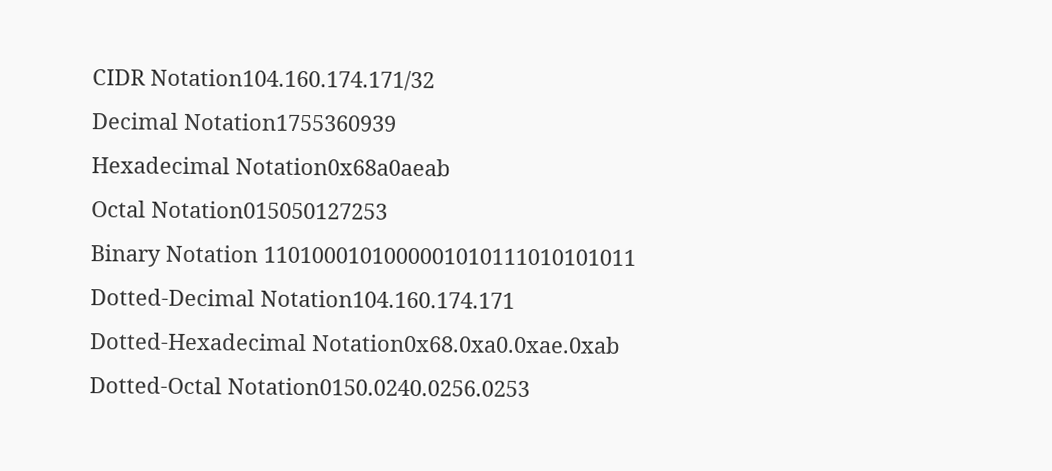CIDR Notation104.160.174.171/32
Decimal Notation1755360939
Hexadecimal Notation0x68a0aeab
Octal Notation015050127253
Binary Notation 1101000101000001010111010101011
Dotted-Decimal Notation104.160.174.171
Dotted-Hexadecimal Notation0x68.0xa0.0xae.0xab
Dotted-Octal Notation0150.0240.0256.0253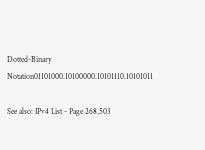Dotted-Binary Notation01101000.10100000.10101110.10101011

See also: IPv4 List - Page 268,503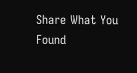Share What You Found